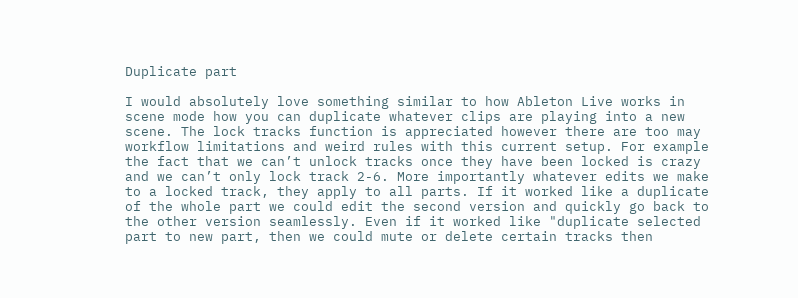Duplicate part

I would absolutely love something similar to how Ableton Live works in scene mode how you can duplicate whatever clips are playing into a new scene. The lock tracks function is appreciated however there are too may workflow limitations and weird rules with this current setup. For example the fact that we can’t unlock tracks once they have been locked is crazy and we can’t only lock track 2-6. More importantly whatever edits we make to a locked track, they apply to all parts. If it worked like a duplicate of the whole part we could edit the second version and quickly go back to the other version seamlessly. Even if it worked like "duplicate selected part to new part, then we could mute or delete certain tracks then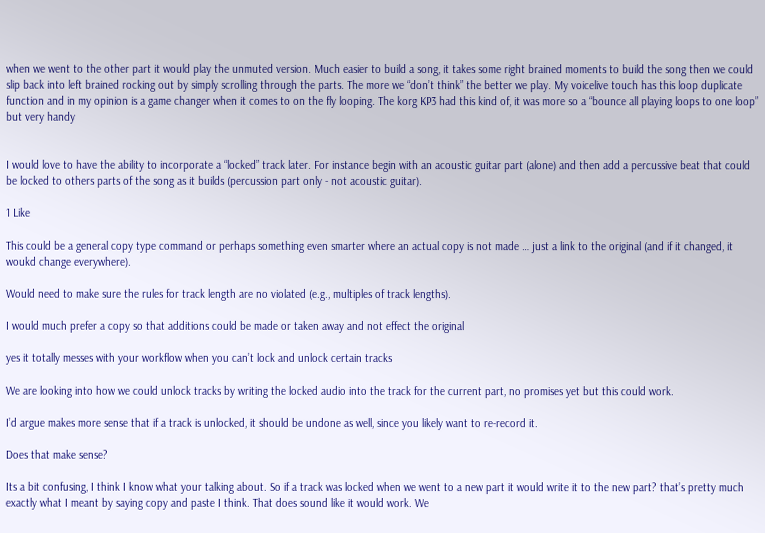when we went to the other part it would play the unmuted version. Much easier to build a song, it takes some right brained moments to build the song then we could slip back into left brained rocking out by simply scrolling through the parts. The more we “don’t think” the better we play. My voicelive touch has this loop duplicate function and in my opinion is a game changer when it comes to on the fly looping. The korg KP3 had this kind of, it was more so a “bounce all playing loops to one loop” but very handy


I would love to have the ability to incorporate a “locked” track later. For instance begin with an acoustic guitar part (alone) and then add a percussive beat that could be locked to others parts of the song as it builds (percussion part only - not acoustic guitar).

1 Like

This could be a general copy type command or perhaps something even smarter where an actual copy is not made … just a link to the original (and if it changed, it woukd change everywhere).

Would need to make sure the rules for track length are no violated (e.g., multiples of track lengths).

I would much prefer a copy so that additions could be made or taken away and not effect the original

yes it totally messes with your workflow when you can’t lock and unlock certain tracks

We are looking into how we could unlock tracks by writing the locked audio into the track for the current part, no promises yet but this could work.

I’d argue makes more sense that if a track is unlocked, it should be undone as well, since you likely want to re-record it.

Does that make sense?

Its a bit confusing, I think I know what your talking about. So if a track was locked when we went to a new part it would write it to the new part? that’s pretty much exactly what I meant by saying copy and paste I think. That does sound like it would work. We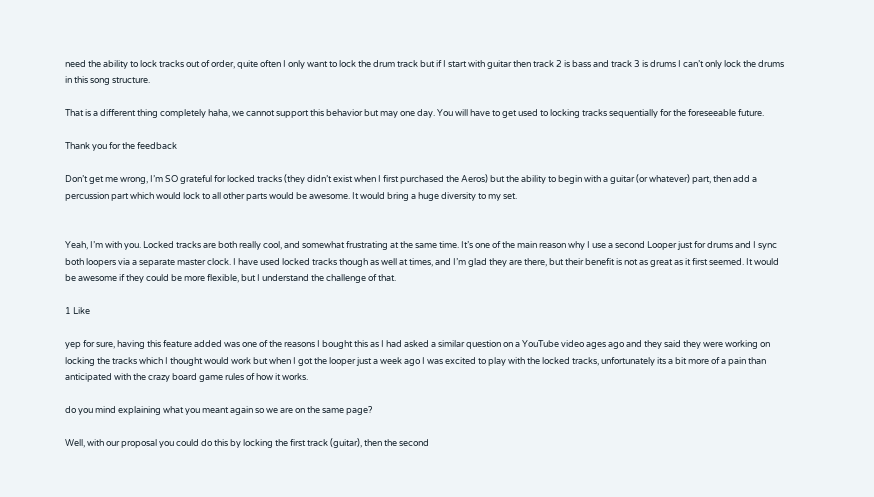need the ability to lock tracks out of order, quite often I only want to lock the drum track but if I start with guitar then track 2 is bass and track 3 is drums I can’t only lock the drums in this song structure.

That is a different thing completely haha, we cannot support this behavior but may one day. You will have to get used to locking tracks sequentially for the foreseeable future.

Thank you for the feedback

Don’t get me wrong, I’m SO grateful for locked tracks (they didn’t exist when I first purchased the Aeros) but the ability to begin with a guitar (or whatever) part, then add a percussion part which would lock to all other parts would be awesome. It would bring a huge diversity to my set.


Yeah, I’m with you. Locked tracks are both really cool, and somewhat frustrating at the same time. It’s one of the main reason why I use a second Looper just for drums and I sync both loopers via a separate master clock. I have used locked tracks though as well at times, and I’m glad they are there, but their benefit is not as great as it first seemed. It would be awesome if they could be more flexible, but I understand the challenge of that.

1 Like

yep for sure, having this feature added was one of the reasons I bought this as I had asked a similar question on a YouTube video ages ago and they said they were working on locking the tracks which I thought would work but when I got the looper just a week ago I was excited to play with the locked tracks, unfortunately its a bit more of a pain than anticipated with the crazy board game rules of how it works.

do you mind explaining what you meant again so we are on the same page?

Well, with our proposal you could do this by locking the first track (guitar), then the second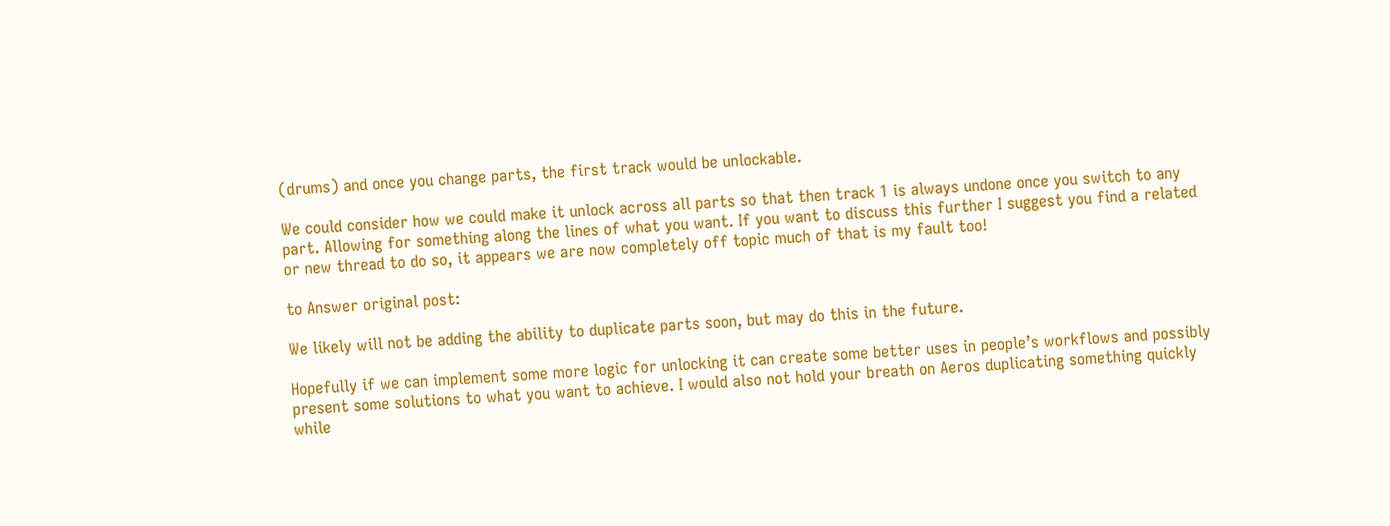(drums) and once you change parts, the first track would be unlockable.

We could consider how we could make it unlock across all parts so that then track 1 is always undone once you switch to any part. Allowing for something along the lines of what you want. If you want to discuss this further I suggest you find a related or new thread to do so, it appears we are now completely off topic much of that is my fault too!

to Answer original post:

We likely will not be adding the ability to duplicate parts soon, but may do this in the future.

Hopefully if we can implement some more logic for unlocking it can create some better uses in people’s workflows and possibly present some solutions to what you want to achieve. I would also not hold your breath on Aeros duplicating something quickly while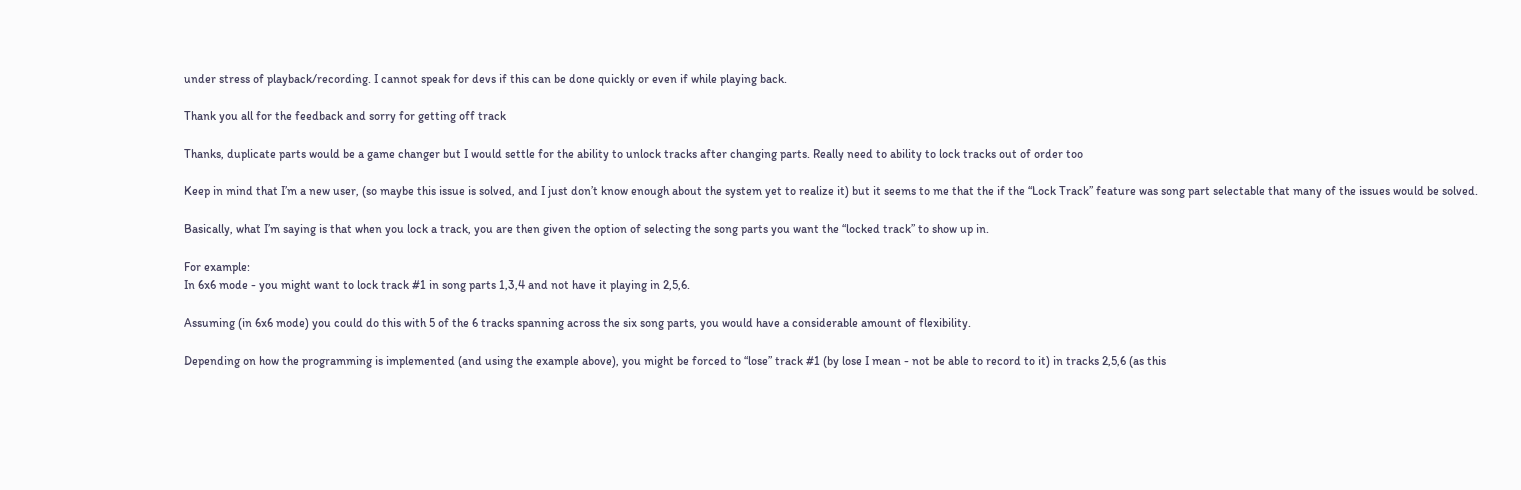under stress of playback/recording. I cannot speak for devs if this can be done quickly or even if while playing back.

Thank you all for the feedback and sorry for getting off track

Thanks, duplicate parts would be a game changer but I would settle for the ability to unlock tracks after changing parts. Really need to ability to lock tracks out of order too

Keep in mind that I’m a new user, (so maybe this issue is solved, and I just don’t know enough about the system yet to realize it) but it seems to me that the if the “Lock Track” feature was song part selectable that many of the issues would be solved.

Basically, what I’m saying is that when you lock a track, you are then given the option of selecting the song parts you want the “locked track” to show up in.

For example:
In 6x6 mode - you might want to lock track #1 in song parts 1,3,4 and not have it playing in 2,5,6.

Assuming (in 6x6 mode) you could do this with 5 of the 6 tracks spanning across the six song parts, you would have a considerable amount of flexibility.

Depending on how the programming is implemented (and using the example above), you might be forced to “lose” track #1 (by lose I mean - not be able to record to it) in tracks 2,5,6 (as this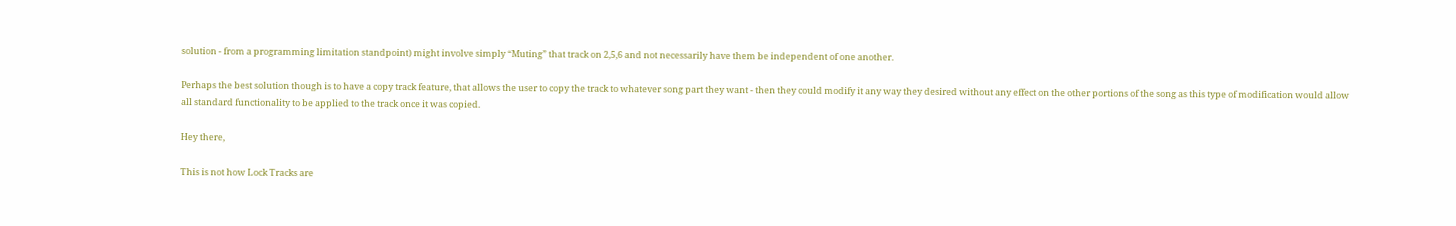solution - from a programming limitation standpoint) might involve simply “Muting” that track on 2,5,6 and not necessarily have them be independent of one another.

Perhaps the best solution though is to have a copy track feature, that allows the user to copy the track to whatever song part they want - then they could modify it any way they desired without any effect on the other portions of the song as this type of modification would allow all standard functionality to be applied to the track once it was copied.

Hey there,

This is not how Lock Tracks are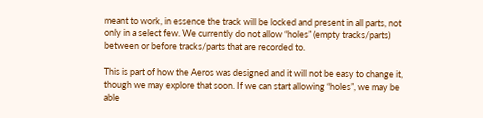meant to work, in essence the track will be locked and present in all parts, not only in a select few. We currently do not allow “holes” (empty tracks/parts) between or before tracks/parts that are recorded to.

This is part of how the Aeros was designed and it will not be easy to change it, though we may explore that soon. If we can start allowing “holes”, we may be able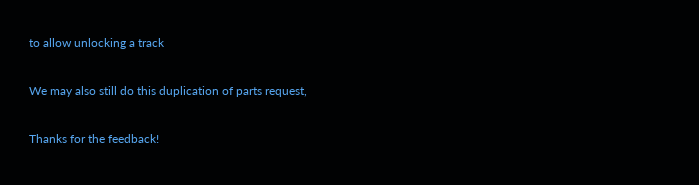to allow unlocking a track

We may also still do this duplication of parts request,

Thanks for the feedback!